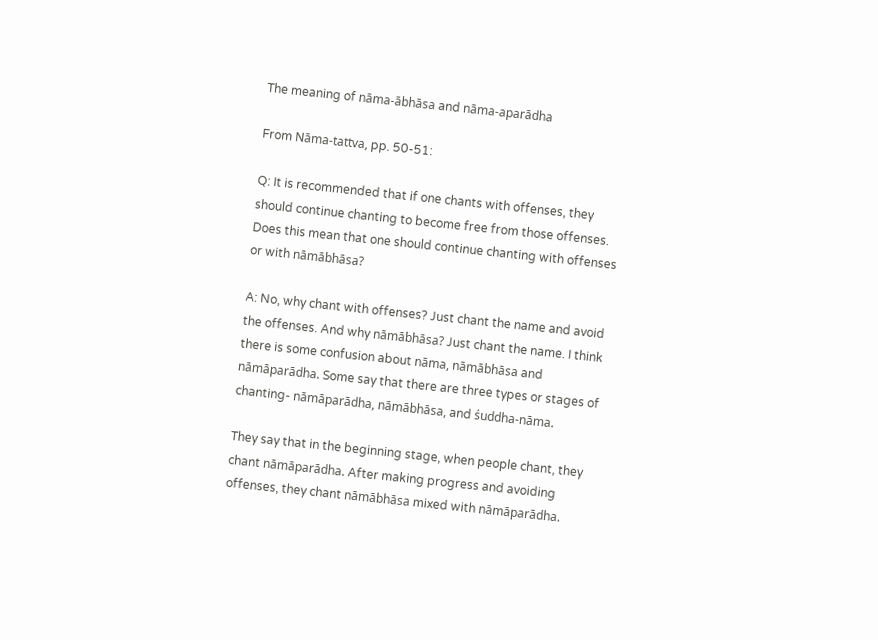The meaning of nāma-ābhāsa and nāma-aparādha

From Nāma-tattva, pp. 50-51:

Q: It is recommended that if one chants with offenses, they should continue chanting to become free from those offenses. Does this mean that one should continue chanting with offenses or with nāmābhāsa?

A: No, why chant with offenses? Just chant the name and avoid the offenses. And why nāmābhāsa? Just chant the name. I think there is some confusion about nāma, nāmābhāsa and nāmāparādha. Some say that there are three types or stages of chanting- nāmāparādha, nāmābhāsa, and śuddha-nāma.

They say that in the beginning stage, when people chant, they chant nāmāparādha. After making progress and avoiding offenses, they chant nāmābhāsa mixed with nāmāparādha.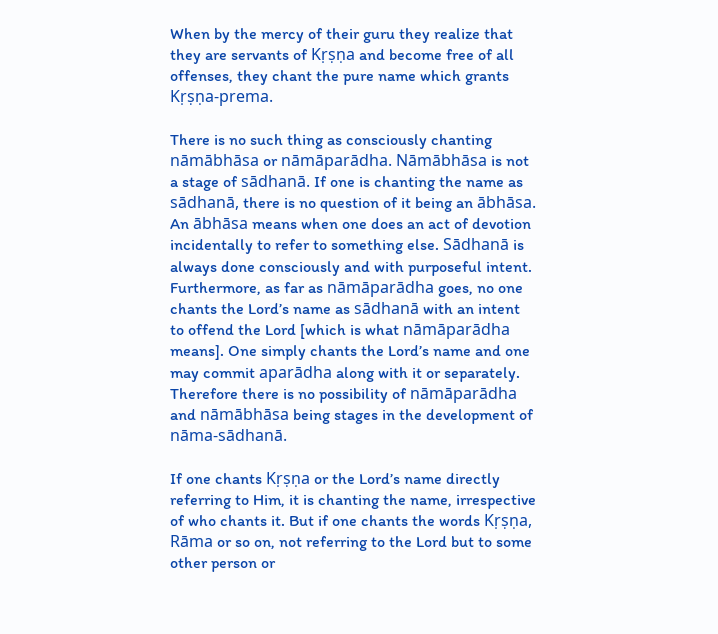When by the mercy of their guru they realize that they are servants of Kṛṣṇa and become free of all offenses, they chant the pure name which grants Kṛṣṇa-prema.

There is no such thing as consciously chanting nāmābhāsa or nāmāparādha. Nāmābhāsa is not a stage of sādhanā. If one is chanting the name as sādhanā, there is no question of it being an ābhāsa. An ābhāsa means when one does an act of devotion incidentally to refer to something else. Sādhanā is always done consciously and with purposeful intent. Furthermore, as far as nāmāparādha goes, no one chants the Lord’s name as sādhanā with an intent to offend the Lord [which is what nāmāparādha means]. One simply chants the Lord’s name and one may commit aparādha along with it or separately. Therefore there is no possibility of nāmāparādha and nāmābhāsa being stages in the development of nāma-sādhanā.

If one chants Kṛṣṇa or the Lord’s name directly referring to Him, it is chanting the name, irrespective of who chants it. But if one chants the words Kṛṣṇa, Rāma or so on, not referring to the Lord but to some other person or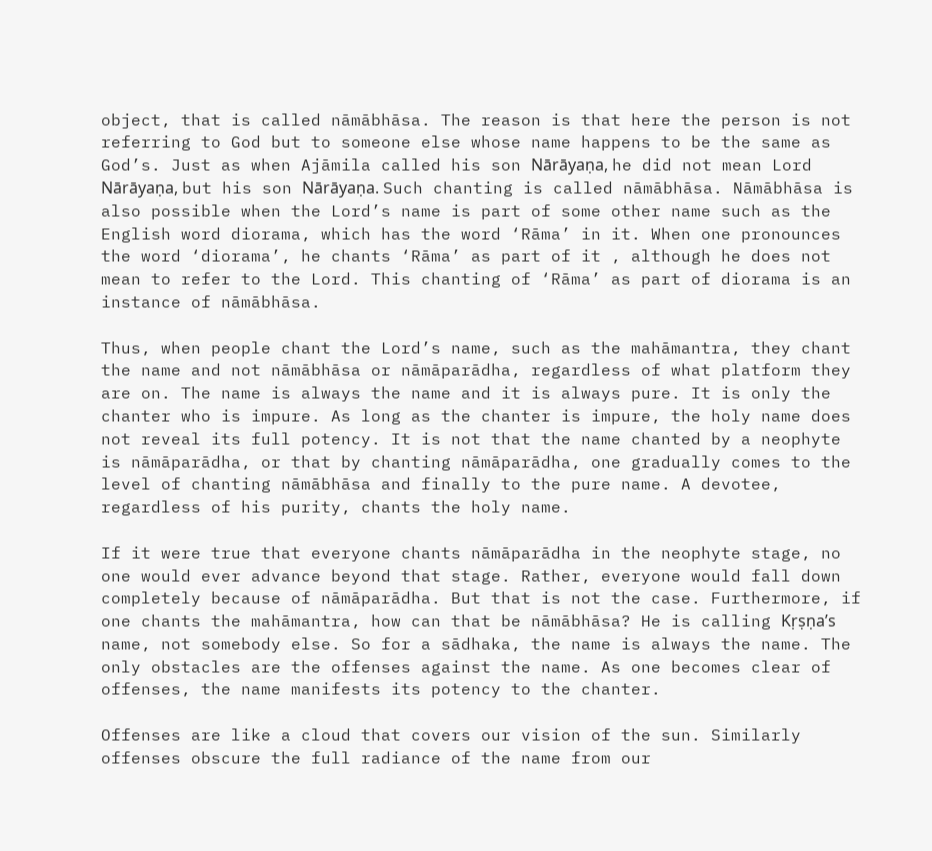object, that is called nāmābhāsa. The reason is that here the person is not referring to God but to someone else whose name happens to be the same as God’s. Just as when Ajāmila called his son Nārāyaṇa, he did not mean Lord Nārāyaṇa, but his son Nārāyaṇa. Such chanting is called nāmābhāsa. Nāmābhāsa is also possible when the Lord’s name is part of some other name such as the English word diorama, which has the word ‘Rāma’ in it. When one pronounces the word ‘diorama’, he chants ‘Rāma’ as part of it , although he does not mean to refer to the Lord. This chanting of ‘Rāma’ as part of diorama is an instance of nāmābhāsa.

Thus, when people chant the Lord’s name, such as the mahāmantra, they chant the name and not nāmābhāsa or nāmāparādha, regardless of what platform they are on. The name is always the name and it is always pure. It is only the chanter who is impure. As long as the chanter is impure, the holy name does not reveal its full potency. It is not that the name chanted by a neophyte is nāmāparādha, or that by chanting nāmāparādha, one gradually comes to the level of chanting nāmābhāsa and finally to the pure name. A devotee, regardless of his purity, chants the holy name.

If it were true that everyone chants nāmāparādha in the neophyte stage, no one would ever advance beyond that stage. Rather, everyone would fall down completely because of nāmāparādha. But that is not the case. Furthermore, if one chants the mahāmantra, how can that be nāmābhāsa? He is calling Kṛṣṇa’s name, not somebody else. So for a sādhaka, the name is always the name. The only obstacles are the offenses against the name. As one becomes clear of offenses, the name manifests its potency to the chanter.

Offenses are like a cloud that covers our vision of the sun. Similarly offenses obscure the full radiance of the name from our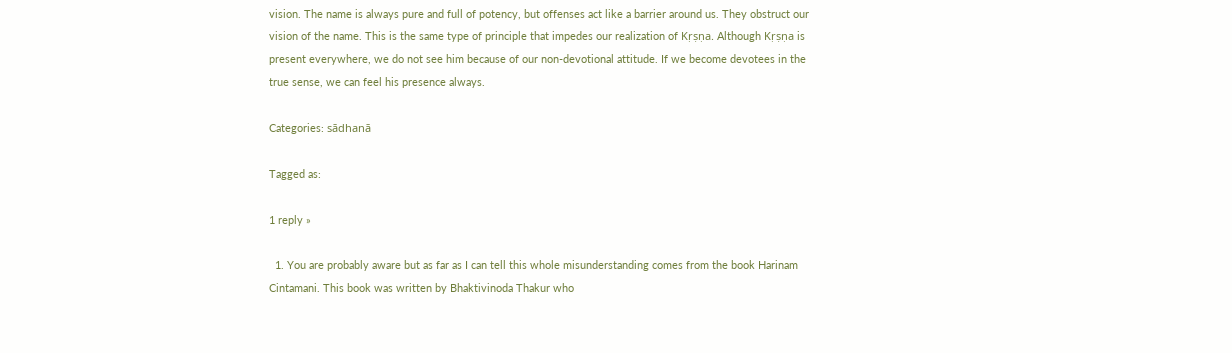vision. The name is always pure and full of potency, but offenses act like a barrier around us. They obstruct our vision of the name. This is the same type of principle that impedes our realization of Kṛṣṇa. Although Kṛṣṇa is present everywhere, we do not see him because of our non-devotional attitude. If we become devotees in the true sense, we can feel his presence always.

Categories: sādhanā

Tagged as:

1 reply »

  1. You are probably aware but as far as I can tell this whole misunderstanding comes from the book Harinam Cintamani. This book was written by Bhaktivinoda Thakur who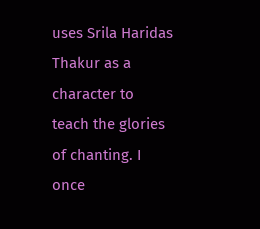uses Srila Haridas Thakur as a character to teach the glories of chanting. I once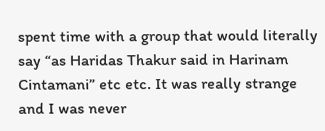spent time with a group that would literally say “as Haridas Thakur said in Harinam Cintamani” etc etc. It was really strange and I was never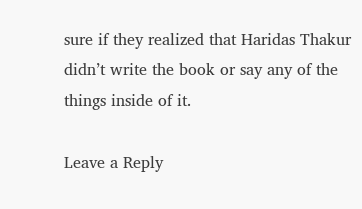sure if they realized that Haridas Thakur didn’t write the book or say any of the things inside of it.

Leave a Reply